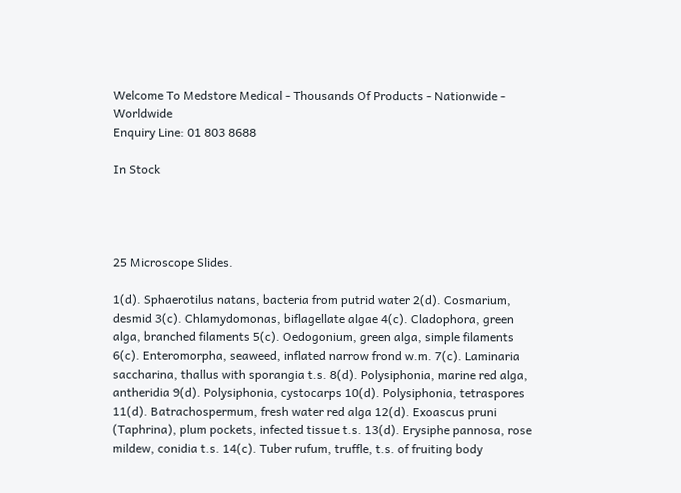Welcome To Medstore Medical - Thousands Of Products - Nationwide - Worldwide
Enquiry Line: 01 803 8688

In Stock




25 Microscope Slides.

1(d). Sphaerotilus natans, bacteria from putrid water 2(d). Cosmarium, desmid 3(c). Chlamydomonas, biflagellate algae 4(c). Cladophora, green alga, branched filaments 5(c). Oedogonium, green alga, simple filaments 6(c). Enteromorpha, seaweed, inflated narrow frond w.m. 7(c). Laminaria saccharina, thallus with sporangia t.s. 8(d). Polysiphonia, marine red alga, antheridia 9(d). Polysiphonia, cystocarps 10(d). Polysiphonia, tetraspores 11(d). Batrachospermum, fresh water red alga 12(d). Exoascus pruni (Taphrina), plum pockets, infected tissue t.s. 13(d). Erysiphe pannosa, rose mildew, conidia t.s. 14(c). Tuber rufum, truffle, t.s. of fruiting body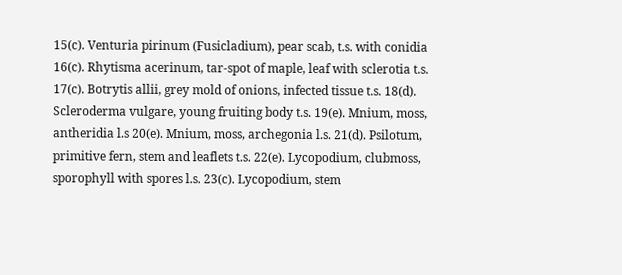15(c). Venturia pirinum (Fusicladium), pear scab, t.s. with conidia 16(c). Rhytisma acerinum, tar-spot of maple, leaf with sclerotia t.s. 17(c). Botrytis allii, grey mold of onions, infected tissue t.s. 18(d). Scleroderma vulgare, young fruiting body t.s. 19(e). Mnium, moss, antheridia l.s 20(e). Mnium, moss, archegonia l.s. 21(d). Psilotum, primitive fern, stem and leaflets t.s. 22(e). Lycopodium, clubmoss, sporophyll with spores l.s. 23(c). Lycopodium, stem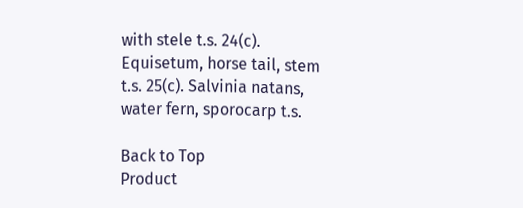with stele t.s. 24(c). Equisetum, horse tail, stem t.s. 25(c). Salvinia natans, water fern, sporocarp t.s.

Back to Top
Product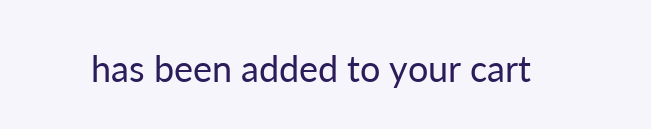has been added to your cart